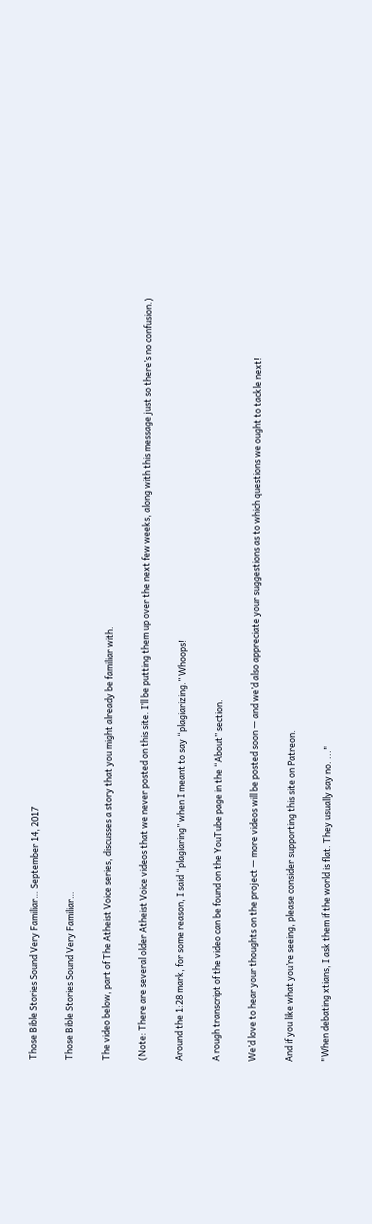Those Bible Stories Sound Very Familiar… September 14, 2017

Those Bible Stories Sound Very Familiar…

The video below, part of The Atheist Voice series, discusses a story that you might already be familiar with.

(Note: There are several older Atheist Voice videos that we never posted on this site. I’ll be putting them up over the next few weeks, along with this message just so there’s no confusion.)

Around the 1:28 mark, for some reason, I said “plagiaring” when I meant to say “plagiarizing.” Whoops!

A rough transcript of the video can be found on the YouTube page in the “About” section.

We’d love to hear your thoughts on the project — more videos will be posted soon — and we’d also appreciate your suggestions as to which questions we ought to tackle next!

And if you like what you’re seeing, please consider supporting this site on Patreon.

"When debating xtians, I ask them if the world is flat. They usually say no. ..."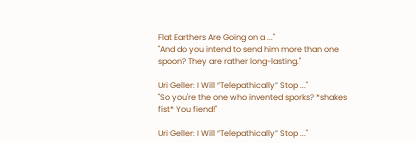Flat Earthers Are Going on a ..."
"And do you intend to send him more than one spoon? They are rather long-lasting."

Uri Geller: I Will “Telepathically” Stop ..."
"So you're the one who invented sporks? *shakes fist* You fiend!"

Uri Geller: I Will “Telepathically” Stop ..."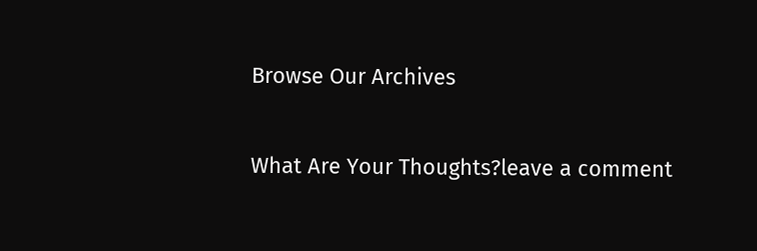Browse Our Archives

What Are Your Thoughts?leave a comment